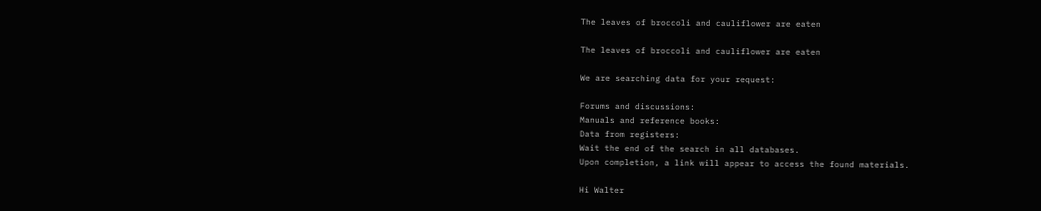The leaves of broccoli and cauliflower are eaten

The leaves of broccoli and cauliflower are eaten

We are searching data for your request:

Forums and discussions:
Manuals and reference books:
Data from registers:
Wait the end of the search in all databases.
Upon completion, a link will appear to access the found materials.

Hi Walter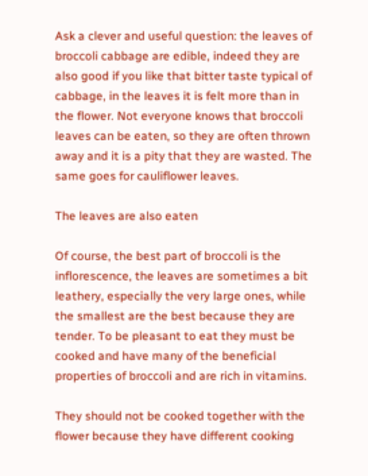Ask a clever and useful question: the leaves of broccoli cabbage are edible, indeed they are also good if you like that bitter taste typical of cabbage, in the leaves it is felt more than in the flower. Not everyone knows that broccoli leaves can be eaten, so they are often thrown away and it is a pity that they are wasted. The same goes for cauliflower leaves.

The leaves are also eaten

Of course, the best part of broccoli is the inflorescence, the leaves are sometimes a bit leathery, especially the very large ones, while the smallest are the best because they are tender. To be pleasant to eat they must be cooked and have many of the beneficial properties of broccoli and are rich in vitamins.

They should not be cooked together with the flower because they have different cooking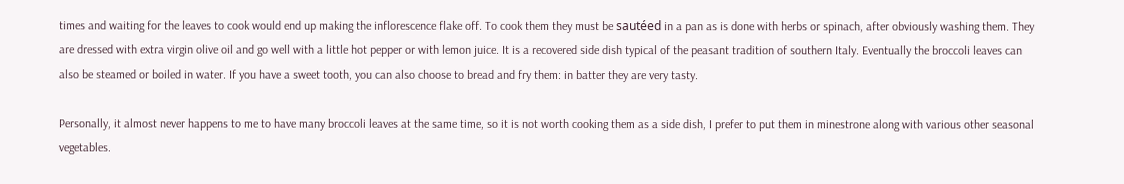times and waiting for the leaves to cook would end up making the inflorescence flake off. To cook them they must be sautéed in a pan as is done with herbs or spinach, after obviously washing them. They are dressed with extra virgin olive oil and go well with a little hot pepper or with lemon juice. It is a recovered side dish typical of the peasant tradition of southern Italy. Eventually the broccoli leaves can also be steamed or boiled in water. If you have a sweet tooth, you can also choose to bread and fry them: in batter they are very tasty.

Personally, it almost never happens to me to have many broccoli leaves at the same time, so it is not worth cooking them as a side dish, I prefer to put them in minestrone along with various other seasonal vegetables.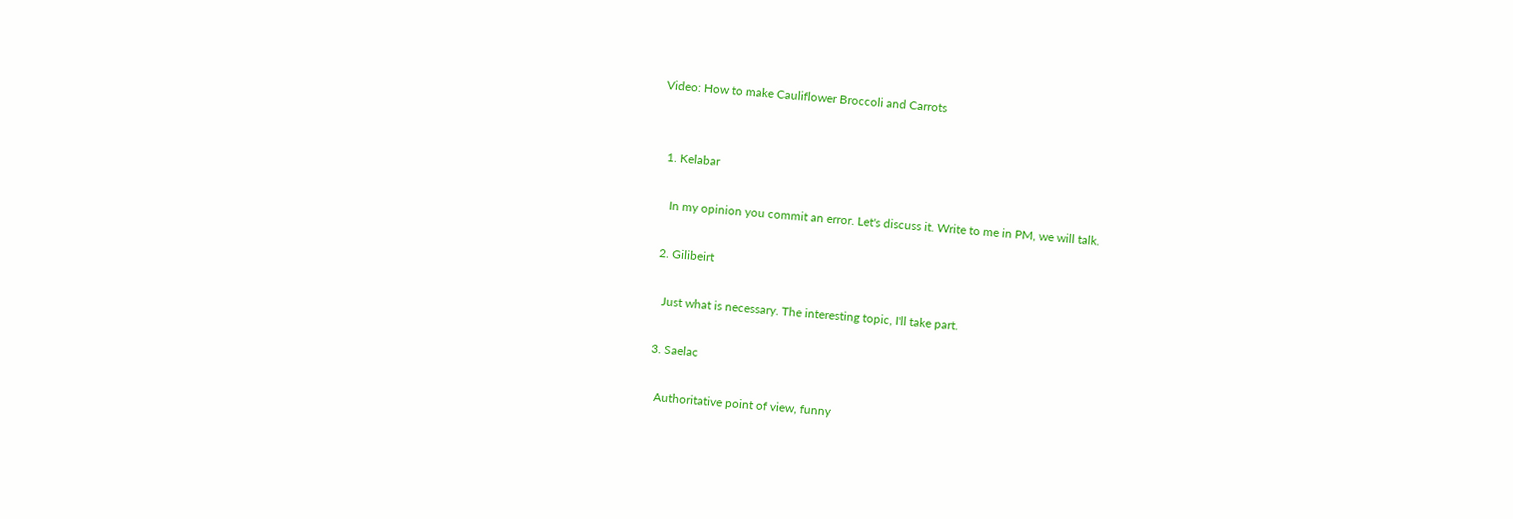Video: How to make Cauliflower Broccoli and Carrots


  1. Kelabar

    In my opinion you commit an error. Let's discuss it. Write to me in PM, we will talk.

  2. Gilibeirt

    Just what is necessary. The interesting topic, I'll take part.

  3. Saelac

    Authoritative point of view, funny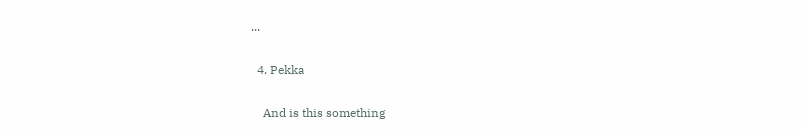...

  4. Pekka

    And is this something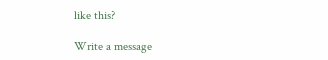like this?

Write a message